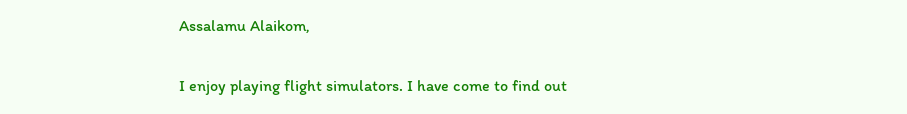Assalamu Alaikom,

I enjoy playing flight simulators. I have come to find out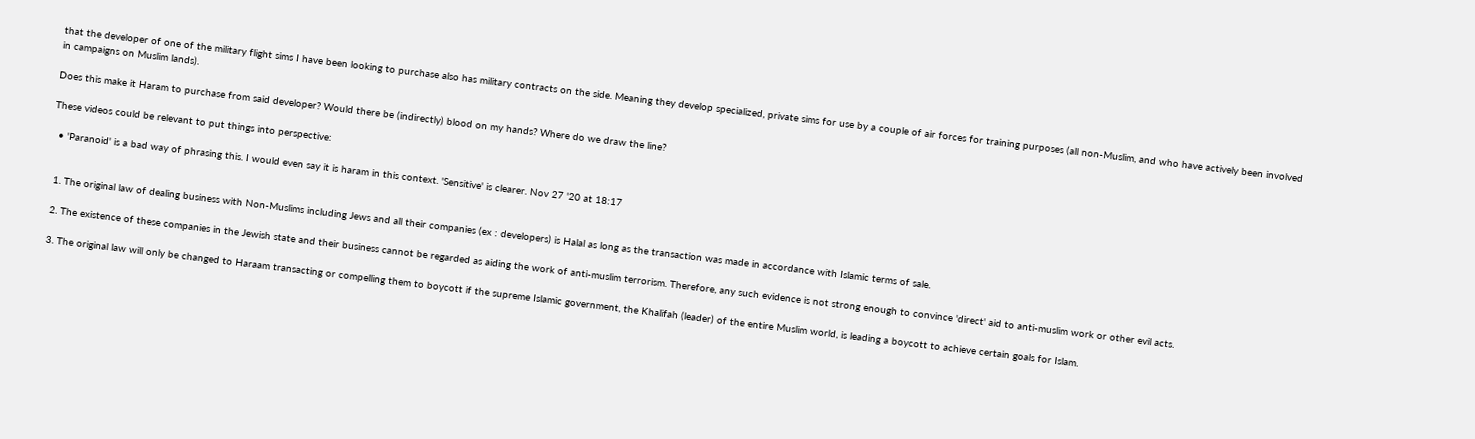that the developer of one of the military flight sims I have been looking to purchase also has military contracts on the side. Meaning they develop specialized, private sims for use by a couple of air forces for training purposes (all non-Muslim, and who have actively been involved in campaigns on Muslim lands).

Does this make it Haram to purchase from said developer? Would there be (indirectly) blood on my hands? Where do we draw the line?

These videos could be relevant to put things into perspective:

  • 'Paranoid' is a bad way of phrasing this. I would even say it is haram in this context. 'Sensitive' is clearer. Nov 27 '20 at 18:17


  1. The original law of dealing business with Non-Muslims including Jews and all their companies (ex : developers) is Halal as long as the transaction was made in accordance with Islamic terms of sale.

  2. The existence of these companies in the Jewish state and their business cannot be regarded as aiding the work of anti-muslim terrorism. Therefore, any such evidence is not strong enough to convince 'direct' aid to anti-muslim work or other evil acts.

  3. The original law will only be changed to Haraam transacting or compelling them to boycott if the supreme Islamic government, the Khalifah (leader) of the entire Muslim world, is leading a boycott to achieve certain goals for Islam.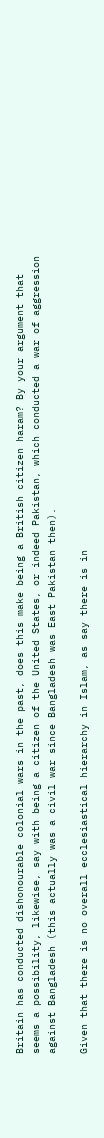Britain has conducted dishonourable colonial wars in the past, does this make being a British citizen haram? By your argument that seems a possibility, likewise, say with being a citizen of the United States, or indeed Pakistan, which conducted a war of aggression against Bangladesh (this actually was a civil war since Bangladesh was East Pakistan then).

Given that there is no overall ecclesiastical hierarchy in Islam, as say there is in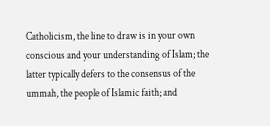Catholicism, the line to draw is in your own conscious and your understanding of Islam; the latter typically defers to the consensus of the ummah, the people of Islamic faith; and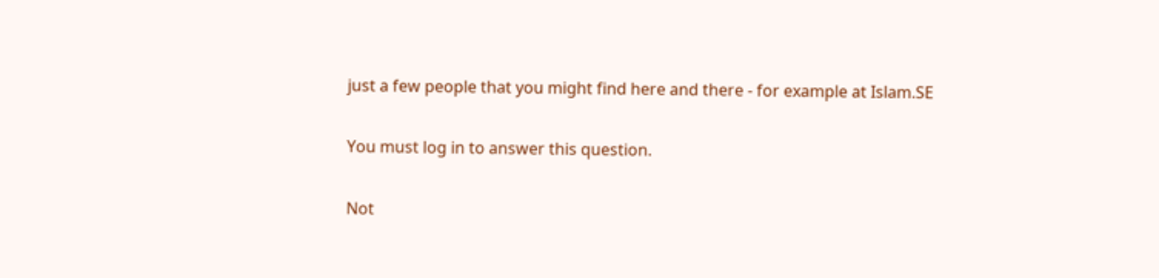just a few people that you might find here and there - for example at Islam.SE

You must log in to answer this question.

Not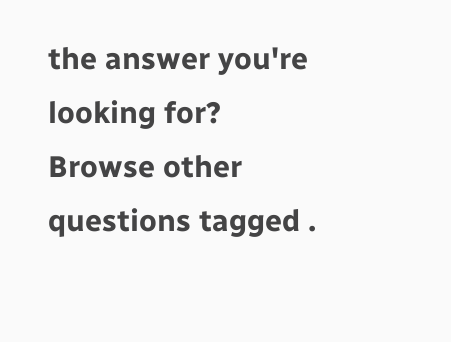the answer you're looking for? Browse other questions tagged .